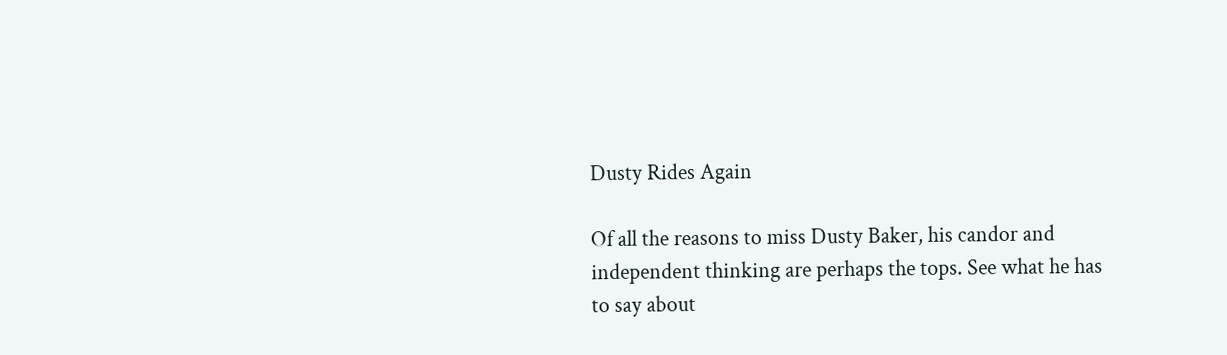Dusty Rides Again

Of all the reasons to miss Dusty Baker, his candor and independent thinking are perhaps the tops. See what he has to say about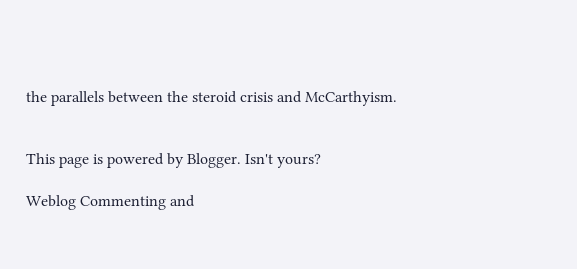the parallels between the steroid crisis and McCarthyism.


This page is powered by Blogger. Isn't yours?

Weblog Commenting and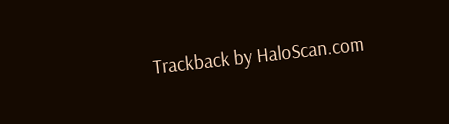Trackback by HaloScan.com